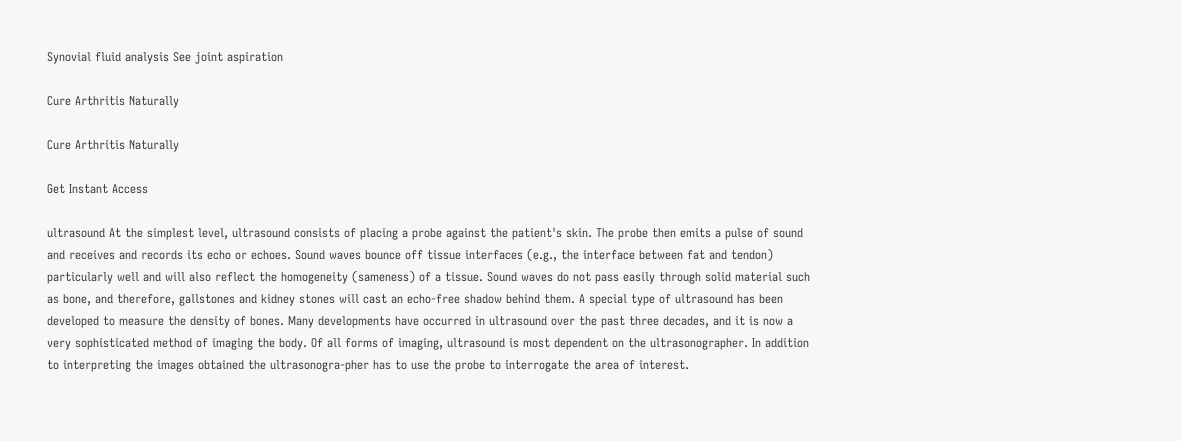Synovial fluid analysis See joint aspiration

Cure Arthritis Naturally

Cure Arthritis Naturally

Get Instant Access

ultrasound At the simplest level, ultrasound consists of placing a probe against the patient's skin. The probe then emits a pulse of sound and receives and records its echo or echoes. Sound waves bounce off tissue interfaces (e.g., the interface between fat and tendon) particularly well and will also reflect the homogeneity (sameness) of a tissue. Sound waves do not pass easily through solid material such as bone, and therefore, gallstones and kidney stones will cast an echo-free shadow behind them. A special type of ultrasound has been developed to measure the density of bones. Many developments have occurred in ultrasound over the past three decades, and it is now a very sophisticated method of imaging the body. Of all forms of imaging, ultrasound is most dependent on the ultrasonographer. In addition to interpreting the images obtained the ultrasonogra-pher has to use the probe to interrogate the area of interest.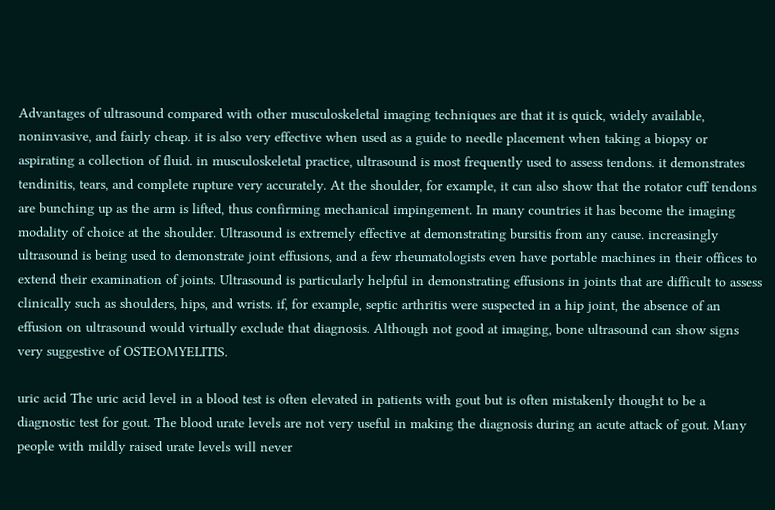Advantages of ultrasound compared with other musculoskeletal imaging techniques are that it is quick, widely available, noninvasive, and fairly cheap. it is also very effective when used as a guide to needle placement when taking a biopsy or aspirating a collection of fluid. in musculoskeletal practice, ultrasound is most frequently used to assess tendons. it demonstrates tendinitis, tears, and complete rupture very accurately. At the shoulder, for example, it can also show that the rotator cuff tendons are bunching up as the arm is lifted, thus confirming mechanical impingement. In many countries it has become the imaging modality of choice at the shoulder. Ultrasound is extremely effective at demonstrating bursitis from any cause. increasingly ultrasound is being used to demonstrate joint effusions, and a few rheumatologists even have portable machines in their offices to extend their examination of joints. Ultrasound is particularly helpful in demonstrating effusions in joints that are difficult to assess clinically such as shoulders, hips, and wrists. if, for example, septic arthritis were suspected in a hip joint, the absence of an effusion on ultrasound would virtually exclude that diagnosis. Although not good at imaging, bone ultrasound can show signs very suggestive of OSTEOMYELITIS.

uric acid The uric acid level in a blood test is often elevated in patients with gout but is often mistakenly thought to be a diagnostic test for gout. The blood urate levels are not very useful in making the diagnosis during an acute attack of gout. Many people with mildly raised urate levels will never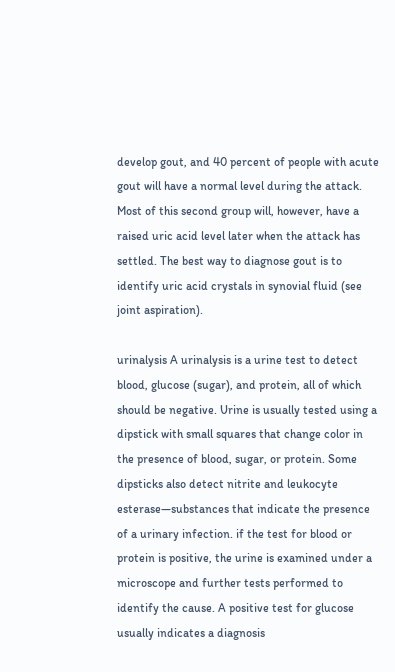develop gout, and 40 percent of people with acute gout will have a normal level during the attack. Most of this second group will, however, have a raised uric acid level later when the attack has settled. The best way to diagnose gout is to identify uric acid crystals in synovial fluid (see joint aspiration).

urinalysis A urinalysis is a urine test to detect blood, glucose (sugar), and protein, all of which should be negative. Urine is usually tested using a dipstick with small squares that change color in the presence of blood, sugar, or protein. Some dipsticks also detect nitrite and leukocyte esterase—substances that indicate the presence of a urinary infection. if the test for blood or protein is positive, the urine is examined under a microscope and further tests performed to identify the cause. A positive test for glucose usually indicates a diagnosis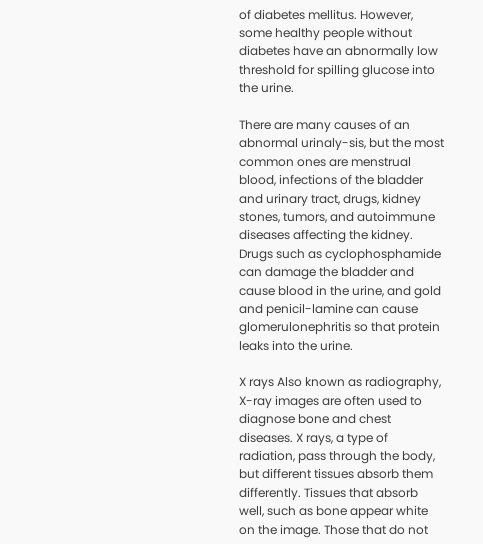of diabetes mellitus. However, some healthy people without diabetes have an abnormally low threshold for spilling glucose into the urine.

There are many causes of an abnormal urinaly-sis, but the most common ones are menstrual blood, infections of the bladder and urinary tract, drugs, kidney stones, tumors, and autoimmune diseases affecting the kidney. Drugs such as cyclophosphamide can damage the bladder and cause blood in the urine, and gold and penicil-lamine can cause glomerulonephritis so that protein leaks into the urine.

X rays Also known as radiography, X-ray images are often used to diagnose bone and chest diseases. X rays, a type of radiation, pass through the body, but different tissues absorb them differently. Tissues that absorb well, such as bone appear white on the image. Those that do not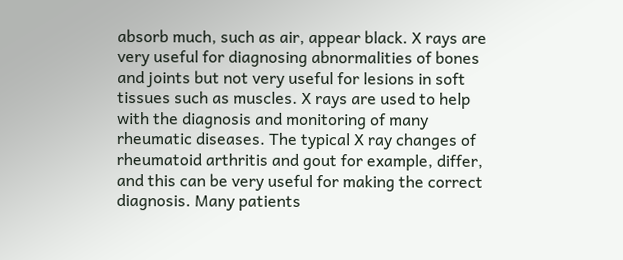absorb much, such as air, appear black. X rays are very useful for diagnosing abnormalities of bones and joints but not very useful for lesions in soft tissues such as muscles. X rays are used to help with the diagnosis and monitoring of many rheumatic diseases. The typical X ray changes of rheumatoid arthritis and gout for example, differ, and this can be very useful for making the correct diagnosis. Many patients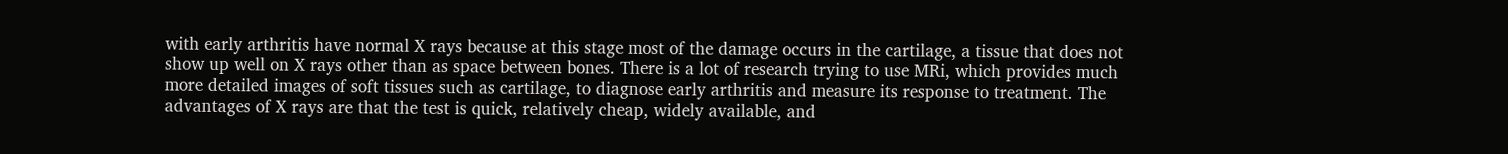with early arthritis have normal X rays because at this stage most of the damage occurs in the cartilage, a tissue that does not show up well on X rays other than as space between bones. There is a lot of research trying to use MRi, which provides much more detailed images of soft tissues such as cartilage, to diagnose early arthritis and measure its response to treatment. The advantages of X rays are that the test is quick, relatively cheap, widely available, and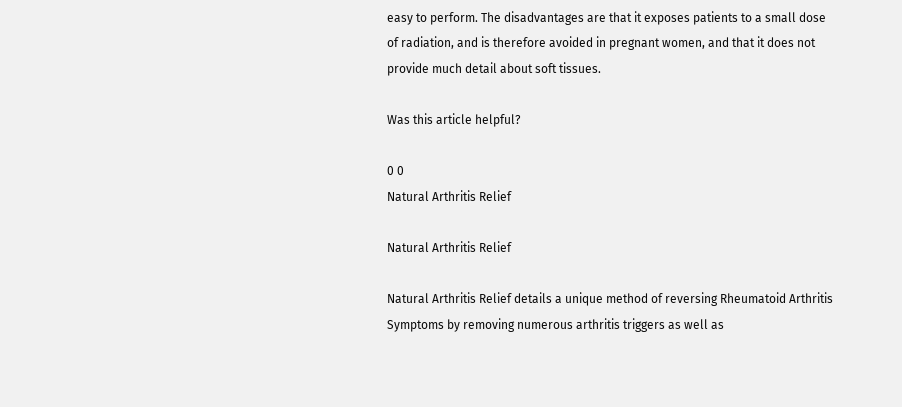easy to perform. The disadvantages are that it exposes patients to a small dose of radiation, and is therefore avoided in pregnant women, and that it does not provide much detail about soft tissues.

Was this article helpful?

0 0
Natural Arthritis Relief

Natural Arthritis Relief

Natural Arthritis Relief details a unique method of reversing Rheumatoid Arthritis Symptoms by removing numerous arthritis triggers as well as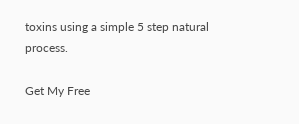toxins using a simple 5 step natural process.

Get My Free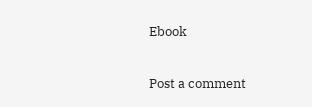Ebook

Post a comment